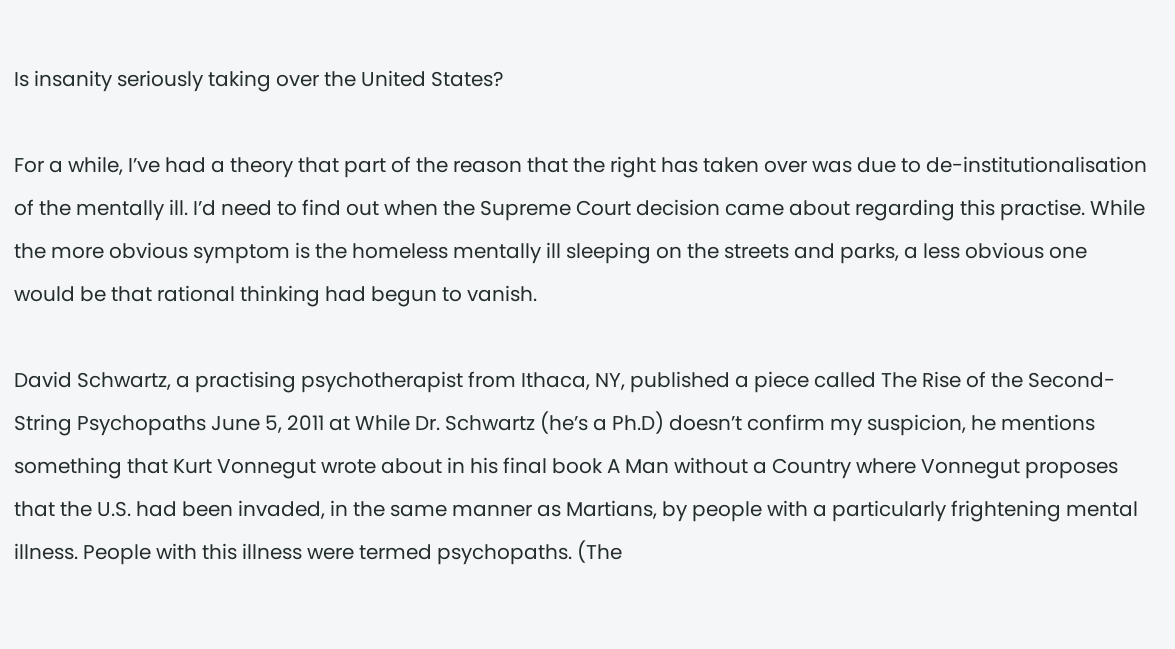Is insanity seriously taking over the United States?

For a while, I’ve had a theory that part of the reason that the right has taken over was due to de-institutionalisation of the mentally ill. I’d need to find out when the Supreme Court decision came about regarding this practise. While the more obvious symptom is the homeless mentally ill sleeping on the streets and parks, a less obvious one would be that rational thinking had begun to vanish.

David Schwartz, a practising psychotherapist from Ithaca, NY, published a piece called The Rise of the Second-String Psychopaths June 5, 2011 at While Dr. Schwartz (he’s a Ph.D) doesn’t confirm my suspicion, he mentions something that Kurt Vonnegut wrote about in his final book A Man without a Country where Vonnegut proposes that the U.S. had been invaded, in the same manner as Martians, by people with a particularly frightening mental illness. People with this illness were termed psychopaths. (The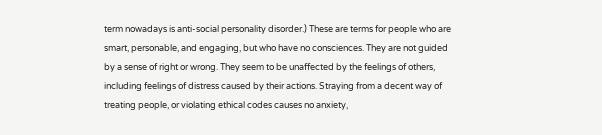term nowadays is anti-social personality disorder.) These are terms for people who are smart, personable, and engaging, but who have no consciences. They are not guided by a sense of right or wrong. They seem to be unaffected by the feelings of others, including feelings of distress caused by their actions. Straying from a decent way of treating people, or violating ethical codes causes no anxiety,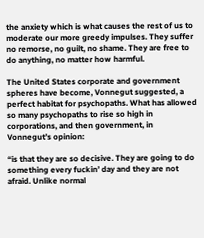the anxiety which is what causes the rest of us to moderate our more greedy impulses. They suffer no remorse, no guilt, no shame. They are free to do anything, no matter how harmful.

The United States corporate and government spheres have become, Vonnegut suggested, a perfect habitat for psychopaths. What has allowed so many psychopaths to rise so high in corporations, and then government, in Vonnegut’s opinion:

“is that they are so decisive. They are going to do something every fuckin’ day and they are not afraid. Unlike normal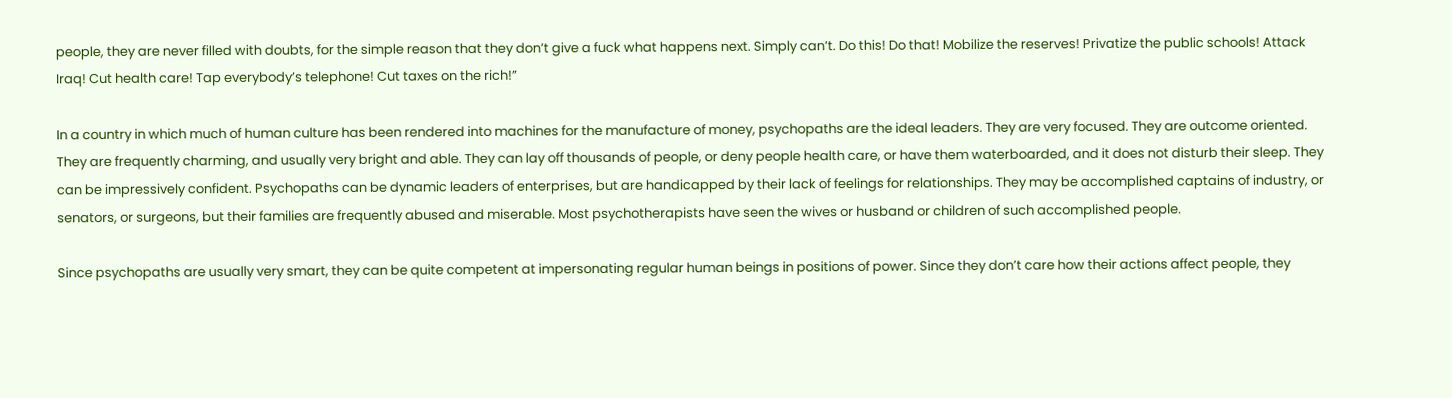people, they are never filled with doubts, for the simple reason that they don’t give a fuck what happens next. Simply can’t. Do this! Do that! Mobilize the reserves! Privatize the public schools! Attack Iraq! Cut health care! Tap everybody’s telephone! Cut taxes on the rich!”

In a country in which much of human culture has been rendered into machines for the manufacture of money, psychopaths are the ideal leaders. They are very focused. They are outcome oriented. They are frequently charming, and usually very bright and able. They can lay off thousands of people, or deny people health care, or have them waterboarded, and it does not disturb their sleep. They can be impressively confident. Psychopaths can be dynamic leaders of enterprises, but are handicapped by their lack of feelings for relationships. They may be accomplished captains of industry, or senators, or surgeons, but their families are frequently abused and miserable. Most psychotherapists have seen the wives or husband or children of such accomplished people.

Since psychopaths are usually very smart, they can be quite competent at impersonating regular human beings in positions of power. Since they don’t care how their actions affect people, they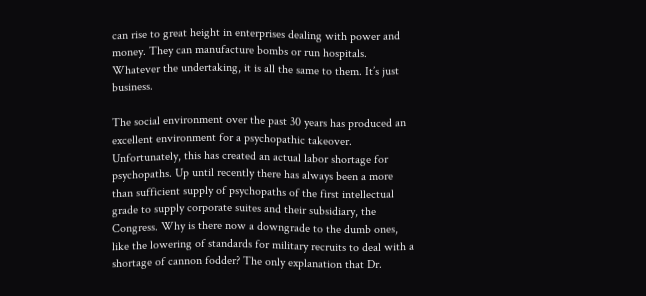can rise to great height in enterprises dealing with power and money. They can manufacture bombs or run hospitals. Whatever the undertaking, it is all the same to them. It’s just business.

The social environment over the past 30 years has produced an excellent environment for a psychopathic takeover. Unfortunately, this has created an actual labor shortage for psychopaths. Up until recently there has always been a more than sufficient supply of psychopaths of the first intellectual grade to supply corporate suites and their subsidiary, the Congress. Why is there now a downgrade to the dumb ones, like the lowering of standards for military recruits to deal with a shortage of cannon fodder? The only explanation that Dr.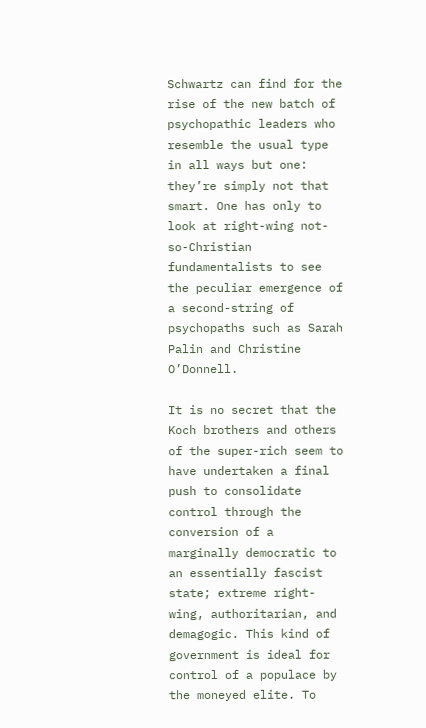Schwartz can find for the rise of the new batch of psychopathic leaders who resemble the usual type in all ways but one: they’re simply not that smart. One has only to look at right-wing not-so-Christian fundamentalists to see the peculiar emergence of a second-string of psychopaths such as Sarah Palin and Christine O’Donnell.

It is no secret that the Koch brothers and others of the super-rich seem to have undertaken a final push to consolidate control through the conversion of a marginally democratic to an essentially fascist state; extreme right-wing, authoritarian, and demagogic. This kind of government is ideal for control of a populace by the moneyed elite. To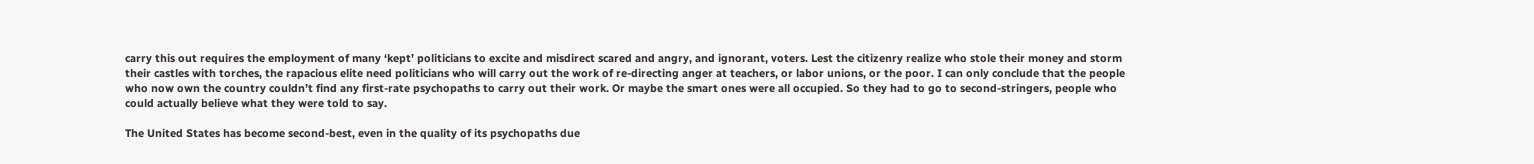carry this out requires the employment of many ‘kept’ politicians to excite and misdirect scared and angry, and ignorant, voters. Lest the citizenry realize who stole their money and storm their castles with torches, the rapacious elite need politicians who will carry out the work of re-directing anger at teachers, or labor unions, or the poor. I can only conclude that the people who now own the country couldn’t find any first-rate psychopaths to carry out their work. Or maybe the smart ones were all occupied. So they had to go to second-stringers, people who could actually believe what they were told to say.

The United States has become second-best, even in the quality of its psychopaths due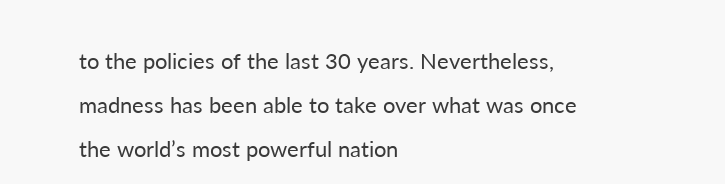to the policies of the last 30 years. Nevertheless, madness has been able to take over what was once the world’s most powerful nation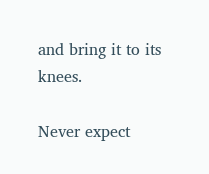and bring it to its knees.

Never expect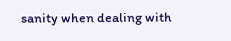sanity when dealing with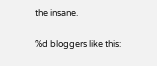the insane.

%d bloggers like this: